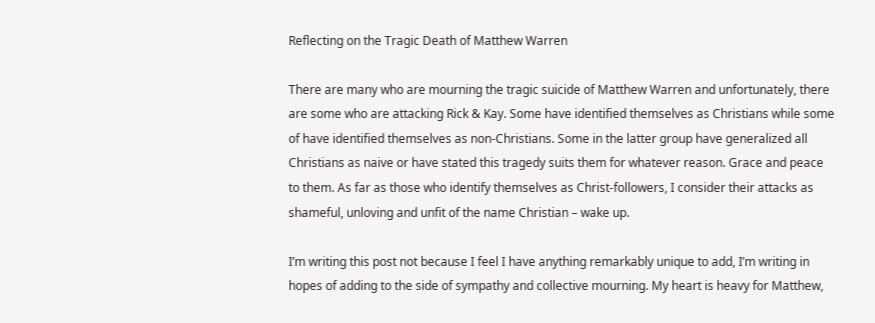Reflecting on the Tragic Death of Matthew Warren

There are many who are mourning the tragic suicide of Matthew Warren and unfortunately, there are some who are attacking Rick & Kay. Some have identified themselves as Christians while some of have identified themselves as non-Christians. Some in the latter group have generalized all Christians as naive or have stated this tragedy suits them for whatever reason. Grace and peace to them. As far as those who identify themselves as Christ-followers, I consider their attacks as shameful, unloving and unfit of the name Christian – wake up.

I’m writing this post not because I feel I have anything remarkably unique to add, I’m writing in hopes of adding to the side of sympathy and collective mourning. My heart is heavy for Matthew,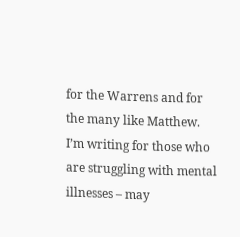for the Warrens and for the many like Matthew.  I’m writing for those who are struggling with mental illnesses – may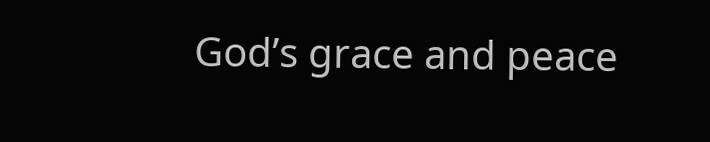God’s grace and peace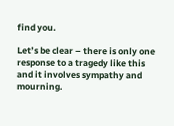find you.

Let’s be clear – there is only one response to a tragedy like this and it involves sympathy and mourning.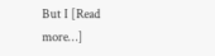But I [Read more…]